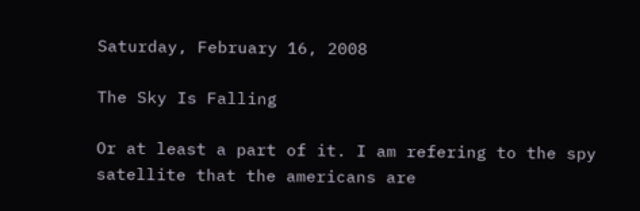Saturday, February 16, 2008

The Sky Is Falling

Or at least a part of it. I am refering to the spy satellite that the americans are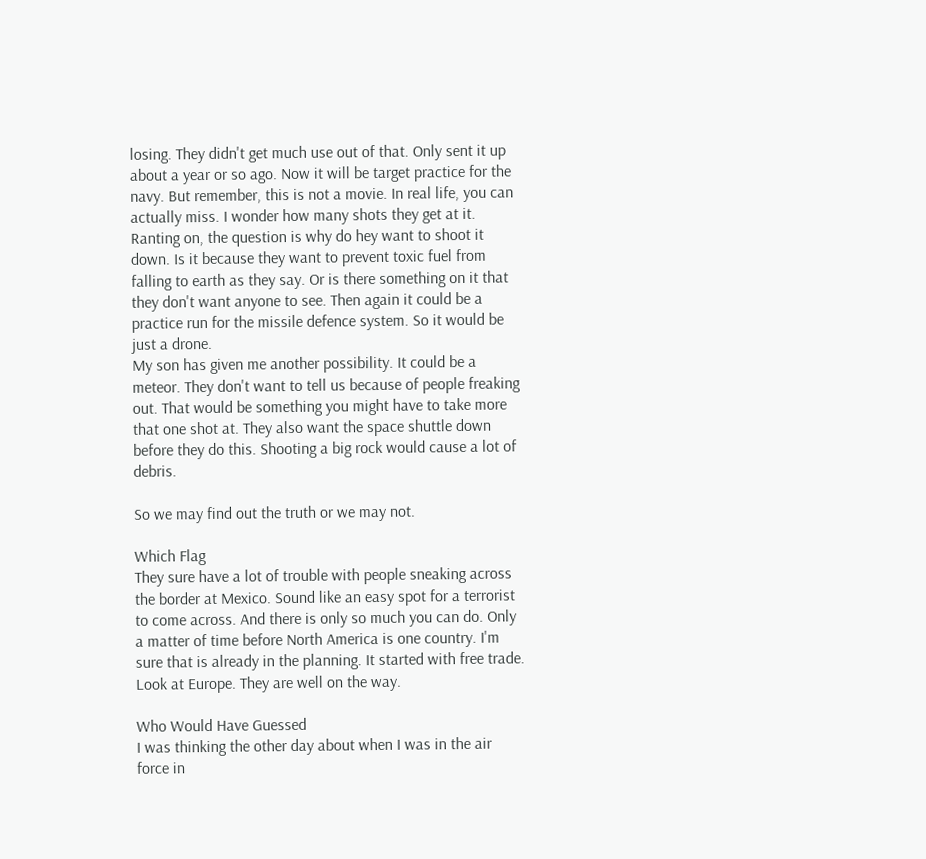losing. They didn't get much use out of that. Only sent it up about a year or so ago. Now it will be target practice for the navy. But remember, this is not a movie. In real life, you can actually miss. I wonder how many shots they get at it.
Ranting on, the question is why do hey want to shoot it down. Is it because they want to prevent toxic fuel from falling to earth as they say. Or is there something on it that they don't want anyone to see. Then again it could be a practice run for the missile defence system. So it would be just a drone.
My son has given me another possibility. It could be a meteor. They don't want to tell us because of people freaking out. That would be something you might have to take more that one shot at. They also want the space shuttle down before they do this. Shooting a big rock would cause a lot of debris.

So we may find out the truth or we may not.

Which Flag
They sure have a lot of trouble with people sneaking across the border at Mexico. Sound like an easy spot for a terrorist to come across. And there is only so much you can do. Only a matter of time before North America is one country. I'm sure that is already in the planning. It started with free trade. Look at Europe. They are well on the way.

Who Would Have Guessed
I was thinking the other day about when I was in the air force in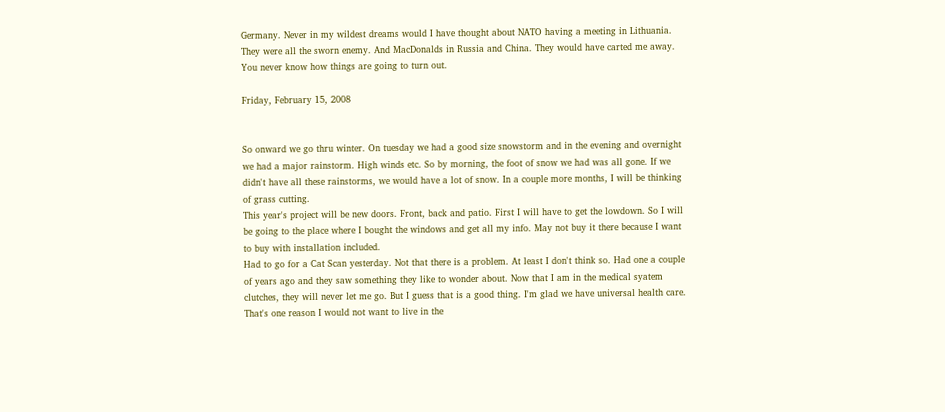Germany. Never in my wildest dreams would I have thought about NATO having a meeting in Lithuania. They were all the sworn enemy. And MacDonalds in Russia and China. They would have carted me away.
You never know how things are going to turn out.

Friday, February 15, 2008


So onward we go thru winter. On tuesday we had a good size snowstorm and in the evening and overnight we had a major rainstorm. High winds etc. So by morning, the foot of snow we had was all gone. If we didn't have all these rainstorms, we would have a lot of snow. In a couple more months, I will be thinking of grass cutting.
This year's project will be new doors. Front, back and patio. First I will have to get the lowdown. So I will be going to the place where I bought the windows and get all my info. May not buy it there because I want to buy with installation included.
Had to go for a Cat Scan yesterday. Not that there is a problem. At least I don't think so. Had one a couple of years ago and they saw something they like to wonder about. Now that I am in the medical syatem clutches, they will never let me go. But I guess that is a good thing. I'm glad we have universal health care. That's one reason I would not want to live in the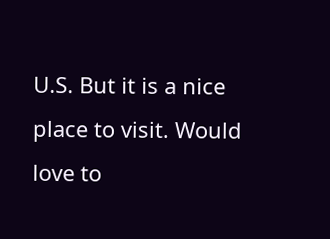U.S. But it is a nice place to visit. Would love to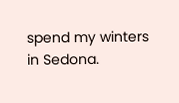spend my winters in Sedona.